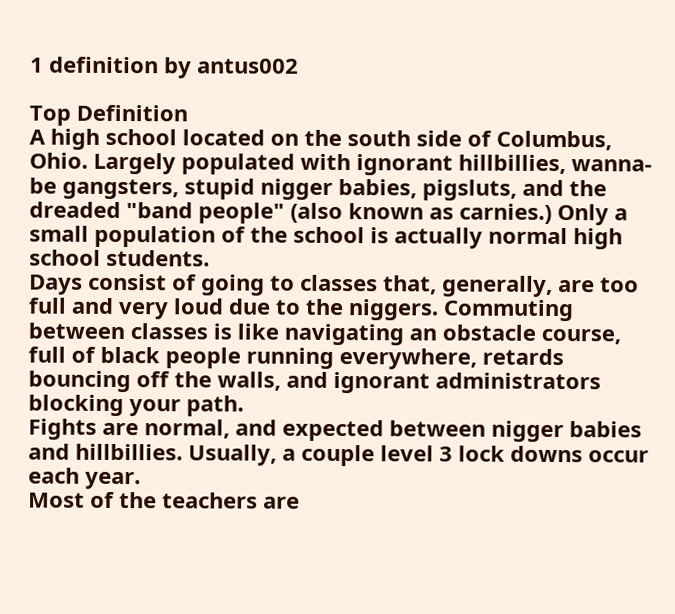1 definition by antus002

Top Definition
A high school located on the south side of Columbus, Ohio. Largely populated with ignorant hillbillies, wanna-be gangsters, stupid nigger babies, pigsluts, and the dreaded "band people" (also known as carnies.) Only a small population of the school is actually normal high school students.
Days consist of going to classes that, generally, are too full and very loud due to the niggers. Commuting between classes is like navigating an obstacle course, full of black people running everywhere, retards bouncing off the walls, and ignorant administrators blocking your path.
Fights are normal, and expected between nigger babies and hillbillies. Usually, a couple level 3 lock downs occur each year.
Most of the teachers are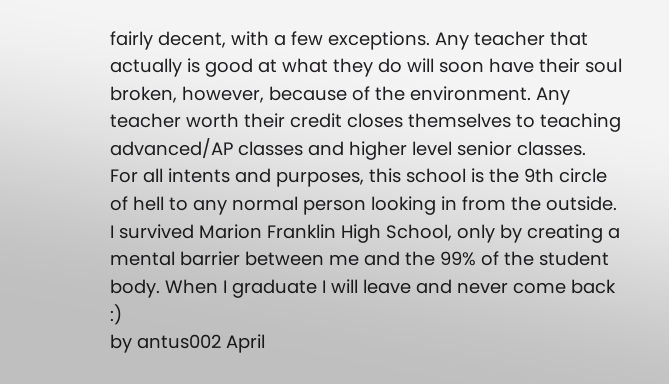fairly decent, with a few exceptions. Any teacher that actually is good at what they do will soon have their soul broken, however, because of the environment. Any teacher worth their credit closes themselves to teaching advanced/AP classes and higher level senior classes.
For all intents and purposes, this school is the 9th circle of hell to any normal person looking in from the outside.
I survived Marion Franklin High School, only by creating a mental barrier between me and the 99% of the student body. When I graduate I will leave and never come back :)
by antus002 April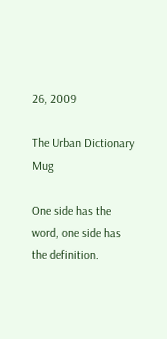26, 2009

The Urban Dictionary Mug

One side has the word, one side has the definition.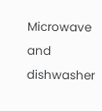Microwave and dishwasher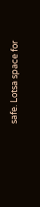safe. Lotsa space for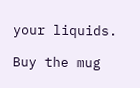your liquids.

Buy the mug